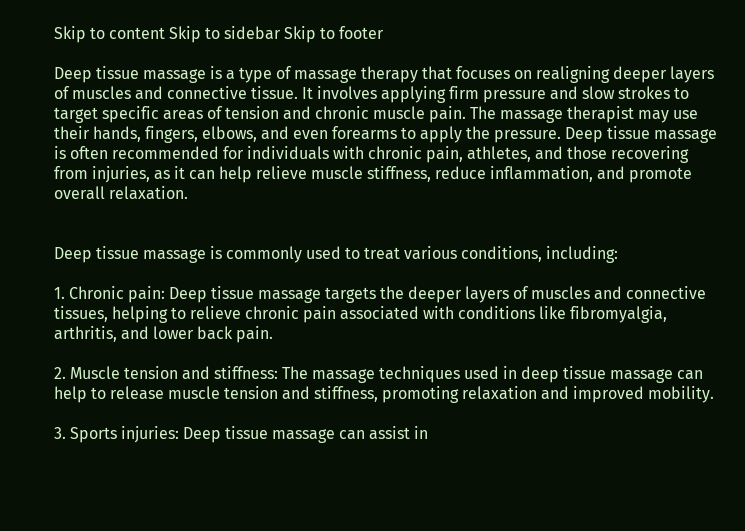Skip to content Skip to sidebar Skip to footer

Deep tissue massage is a type of massage therapy that focuses on realigning deeper layers of muscles and connective tissue. It involves applying firm pressure and slow strokes to target specific areas of tension and chronic muscle pain. The massage therapist may use their hands, fingers, elbows, and even forearms to apply the pressure. Deep tissue massage is often recommended for individuals with chronic pain, athletes, and those recovering from injuries, as it can help relieve muscle stiffness, reduce inflammation, and promote overall relaxation.


Deep tissue massage is commonly used to treat various conditions, including:

1. Chronic pain: Deep tissue massage targets the deeper layers of muscles and connective tissues, helping to relieve chronic pain associated with conditions like fibromyalgia, arthritis, and lower back pain.

2. Muscle tension and stiffness: The massage techniques used in deep tissue massage can help to release muscle tension and stiffness, promoting relaxation and improved mobility.

3. Sports injuries: Deep tissue massage can assist in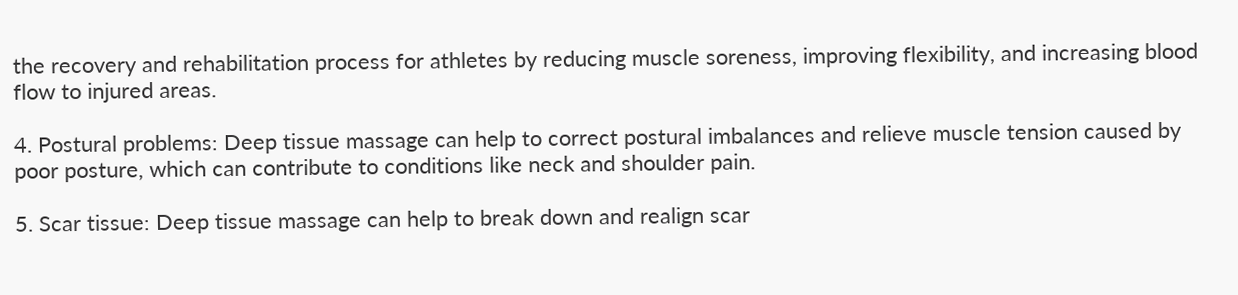the recovery and rehabilitation process for athletes by reducing muscle soreness, improving flexibility, and increasing blood flow to injured areas.

4. Postural problems: Deep tissue massage can help to correct postural imbalances and relieve muscle tension caused by poor posture, which can contribute to conditions like neck and shoulder pain.

5. Scar tissue: Deep tissue massage can help to break down and realign scar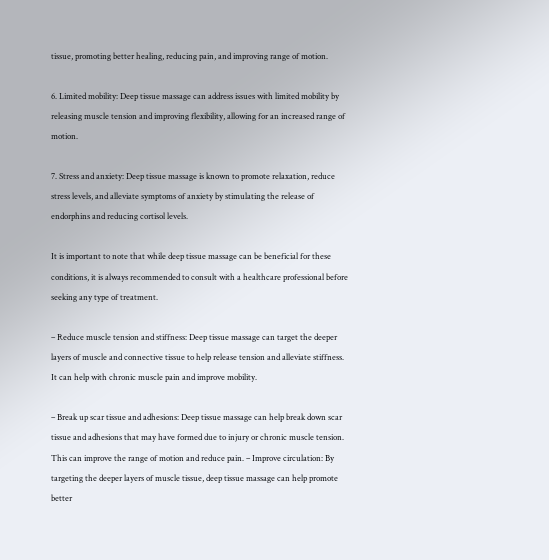tissue, promoting better healing, reducing pain, and improving range of motion.

6. Limited mobility: Deep tissue massage can address issues with limited mobility by releasing muscle tension and improving flexibility, allowing for an increased range of motion.

7. Stress and anxiety: Deep tissue massage is known to promote relaxation, reduce stress levels, and alleviate symptoms of anxiety by stimulating the release of endorphins and reducing cortisol levels.

It is important to note that while deep tissue massage can be beneficial for these conditions, it is always recommended to consult with a healthcare professional before seeking any type of treatment.

– Reduce muscle tension and stiffness: Deep tissue massage can target the deeper layers of muscle and connective tissue to help release tension and alleviate stiffness. It can help with chronic muscle pain and improve mobility.

– Break up scar tissue and adhesions: Deep tissue massage can help break down scar tissue and adhesions that may have formed due to injury or chronic muscle tension. This can improve the range of motion and reduce pain. – Improve circulation: By targeting the deeper layers of muscle tissue, deep tissue massage can help promote better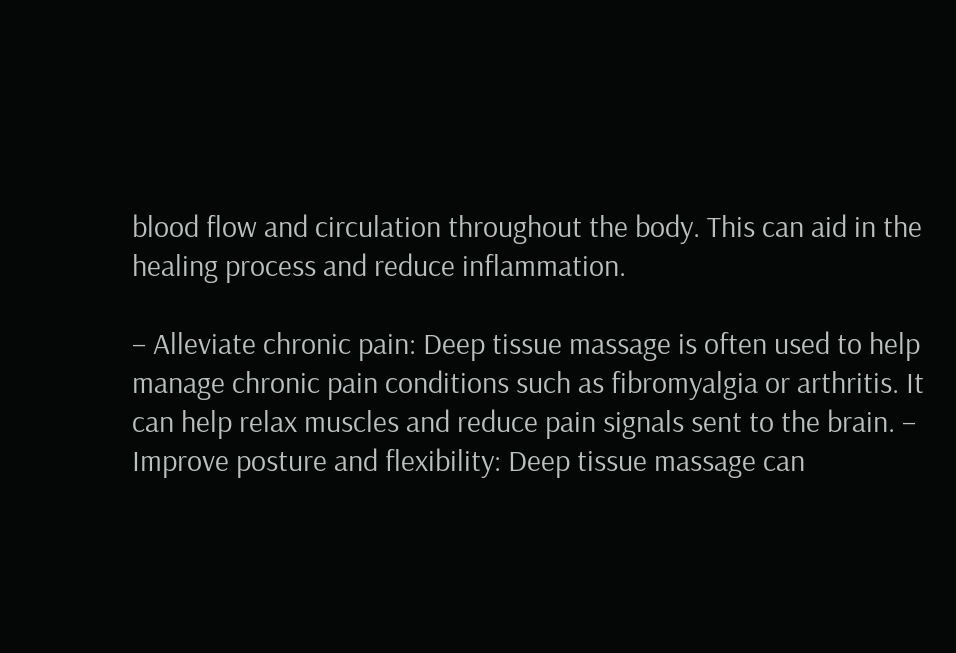blood flow and circulation throughout the body. This can aid in the healing process and reduce inflammation.

– Alleviate chronic pain: Deep tissue massage is often used to help manage chronic pain conditions such as fibromyalgia or arthritis. It can help relax muscles and reduce pain signals sent to the brain. – Improve posture and flexibility: Deep tissue massage can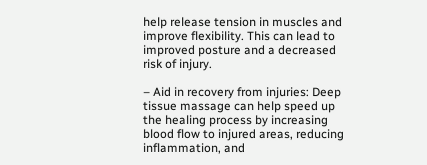help release tension in muscles and improve flexibility. This can lead to improved posture and a decreased risk of injury.

– Aid in recovery from injuries: Deep tissue massage can help speed up the healing process by increasing blood flow to injured areas, reducing inflammation, and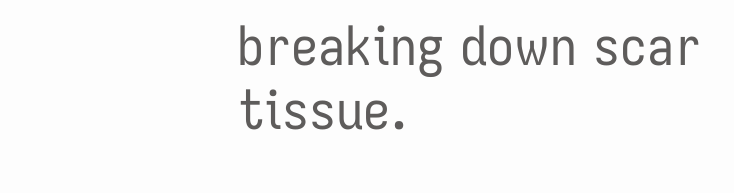breaking down scar tissue.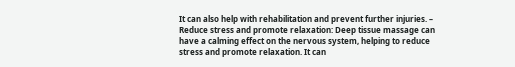It can also help with rehabilitation and prevent further injuries. – Reduce stress and promote relaxation: Deep tissue massage can have a calming effect on the nervous system, helping to reduce stress and promote relaxation. It can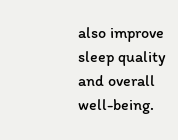also improve sleep quality and overall well-being.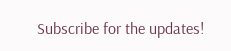Subscribe for the updates!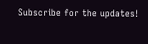Subscribe for the updates!